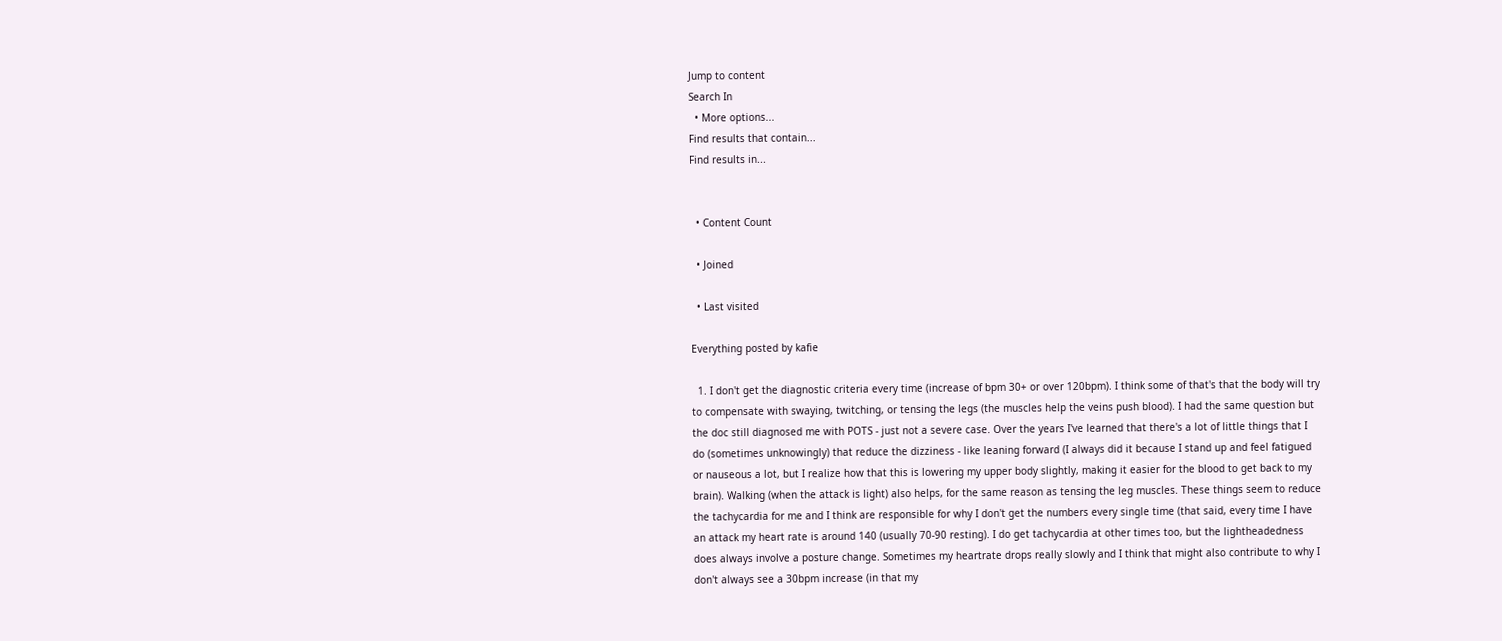Jump to content
Search In
  • More options...
Find results that contain...
Find results in...


  • Content Count

  • Joined

  • Last visited

Everything posted by kafie

  1. I don't get the diagnostic criteria every time (increase of bpm 30+ or over 120bpm). I think some of that's that the body will try to compensate with swaying, twitching, or tensing the legs (the muscles help the veins push blood). I had the same question but the doc still diagnosed me with POTS - just not a severe case. Over the years I've learned that there's a lot of little things that I do (sometimes unknowingly) that reduce the dizziness - like leaning forward (I always did it because I stand up and feel fatigued or nauseous a lot, but I realize how that this is lowering my upper body slightly, making it easier for the blood to get back to my brain). Walking (when the attack is light) also helps, for the same reason as tensing the leg muscles. These things seem to reduce the tachycardia for me and I think are responsible for why I don't get the numbers every single time (that said, every time I have an attack my heart rate is around 140 (usually 70-90 resting). I do get tachycardia at other times too, but the lightheadedness does always involve a posture change. Sometimes my heartrate drops really slowly and I think that might also contribute to why I don't always see a 30bpm increase (in that my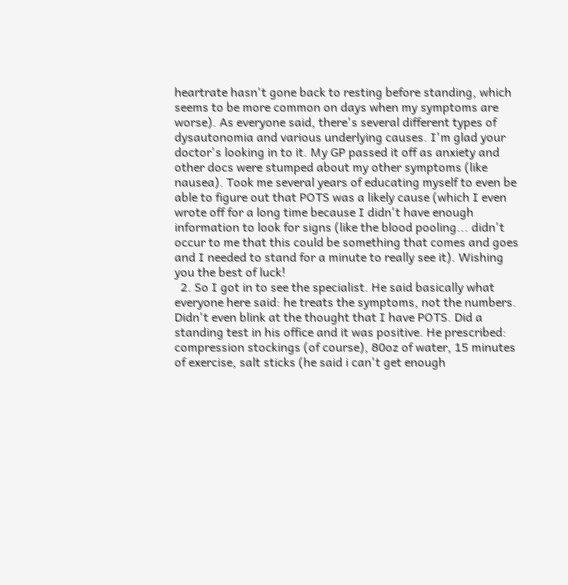heartrate hasn't gone back to resting before standing, which seems to be more common on days when my symptoms are worse). As everyone said, there's several different types of dysautonomia and various underlying causes. I'm glad your doctor's looking in to it. My GP passed it off as anxiety and other docs were stumped about my other symptoms (like nausea). Took me several years of educating myself to even be able to figure out that POTS was a likely cause (which I even wrote off for a long time because I didn't have enough information to look for signs (like the blood pooling... didn't occur to me that this could be something that comes and goes and I needed to stand for a minute to really see it). Wishing you the best of luck!
  2. So I got in to see the specialist. He said basically what everyone here said: he treats the symptoms, not the numbers. Didn't even blink at the thought that I have POTS. Did a standing test in his office and it was positive. He prescribed: compression stockings (of course), 80oz of water, 15 minutes of exercise, salt sticks (he said i can't get enough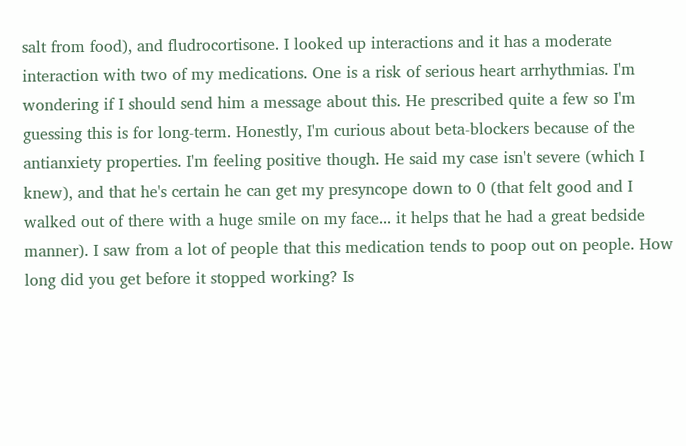salt from food), and fludrocortisone. I looked up interactions and it has a moderate interaction with two of my medications. One is a risk of serious heart arrhythmias. I'm wondering if I should send him a message about this. He prescribed quite a few so I'm guessing this is for long-term. Honestly, I'm curious about beta-blockers because of the antianxiety properties. I'm feeling positive though. He said my case isn't severe (which I knew), and that he's certain he can get my presyncope down to 0 (that felt good and I walked out of there with a huge smile on my face... it helps that he had a great bedside manner). I saw from a lot of people that this medication tends to poop out on people. How long did you get before it stopped working? Is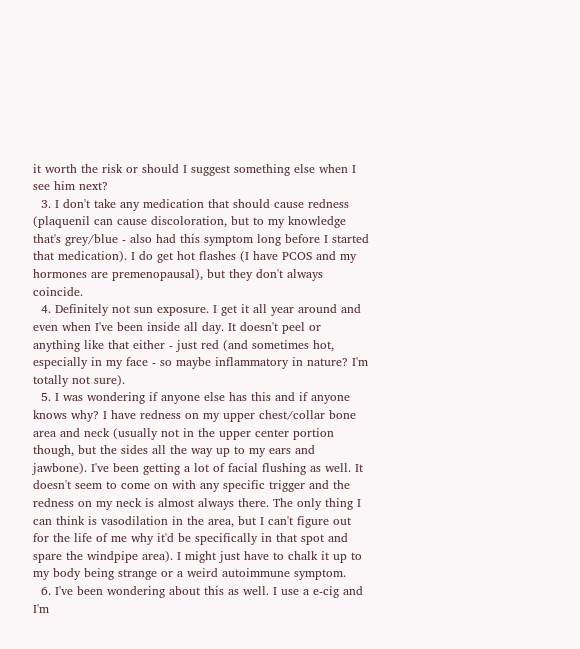it worth the risk or should I suggest something else when I see him next?
  3. I don't take any medication that should cause redness (plaquenil can cause discoloration, but to my knowledge that's grey/blue - also had this symptom long before I started that medication). I do get hot flashes (I have PCOS and my hormones are premenopausal), but they don't always coincide.
  4. Definitely not sun exposure. I get it all year around and even when I've been inside all day. It doesn't peel or anything like that either - just red (and sometimes hot, especially in my face - so maybe inflammatory in nature? I'm totally not sure).
  5. I was wondering if anyone else has this and if anyone knows why? I have redness on my upper chest/collar bone area and neck (usually not in the upper center portion though, but the sides all the way up to my ears and jawbone). I've been getting a lot of facial flushing as well. It doesn't seem to come on with any specific trigger and the redness on my neck is almost always there. The only thing I can think is vasodilation in the area, but I can't figure out for the life of me why it'd be specifically in that spot and spare the windpipe area). I might just have to chalk it up to my body being strange or a weird autoimmune symptom.
  6. I've been wondering about this as well. I use a e-cig and I'm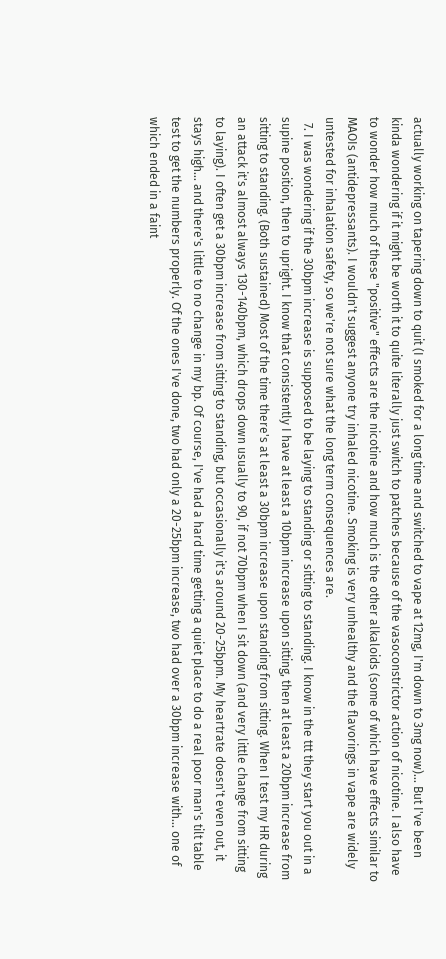actually working on tapering down to quit (I smoked for a long time and switched to vape at 12mg, I'm down to 3mg now)... But I've been kinda wondering if it might be worth it to quite literally just switch to patches because of the vasoconstrictor action of nicotine. I also have to wonder how much of these "positive" effects are the nicotine and how much is the other alkaloids (some of which have effects similar to MAOIs (antidepressants). I wouldn't suggest anyone try inhaled nicotine. Smoking is very unhealthy and the flavorings in vape are widely untested for inhalation safety, so we're not sure what the long term consequences are.
  7. I was wondering if the 30bpm increase is supposed to be laying to standing or sitting to standing. I know in the ttt they start you out in a supine position, then to upright. I know that consistently I have at least a 10bpm increase upon sitting, then at least a 20bpm increase from sitting to standing. (Both sustained) Most of the time there's at least a 30bpm increase upon standing from sitting. When I test my HR during an attack it's almost always 130-140bpm, which drops down usually to 90, if not 70bpm when I sit down (and very little change from sitting to laying). I often get a 30bpm increase from sitting to standing, but occasionally it's around 20-25bpm. My heartrate doesn't even out, it stays high... and there's little to no change in my bp. Of course, I've had a hard time getting a quiet place to do a real poor man's tilt table test to get the numbers properly. Of the ones I've done, two had only a 20-25bpm increase, two had over a 30bpm increase with... one of which ended in a faint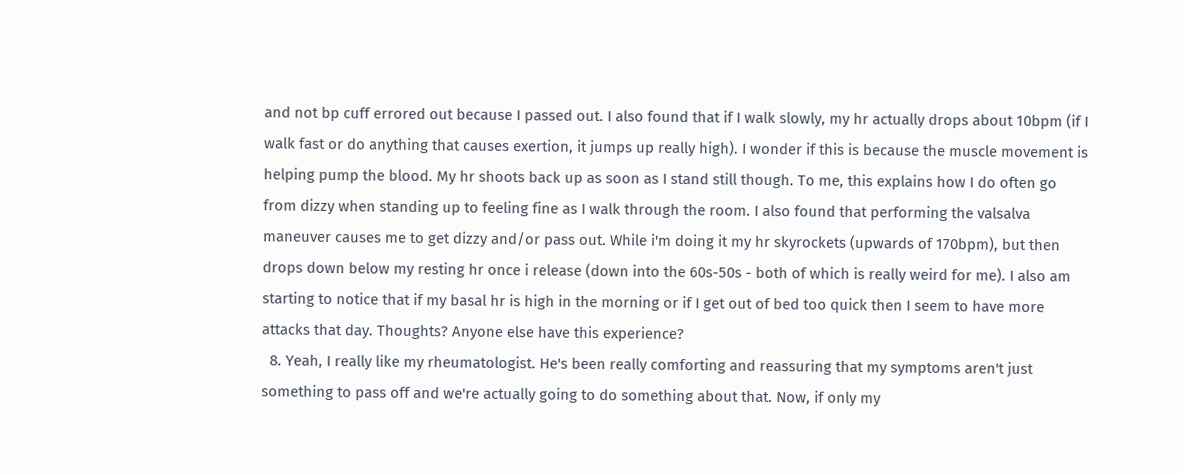and not bp cuff errored out because I passed out. I also found that if I walk slowly, my hr actually drops about 10bpm (if I walk fast or do anything that causes exertion, it jumps up really high). I wonder if this is because the muscle movement is helping pump the blood. My hr shoots back up as soon as I stand still though. To me, this explains how I do often go from dizzy when standing up to feeling fine as I walk through the room. I also found that performing the valsalva maneuver causes me to get dizzy and/or pass out. While i'm doing it my hr skyrockets (upwards of 170bpm), but then drops down below my resting hr once i release (down into the 60s-50s - both of which is really weird for me). I also am starting to notice that if my basal hr is high in the morning or if I get out of bed too quick then I seem to have more attacks that day. Thoughts? Anyone else have this experience?
  8. Yeah, I really like my rheumatologist. He's been really comforting and reassuring that my symptoms aren't just something to pass off and we're actually going to do something about that. Now, if only my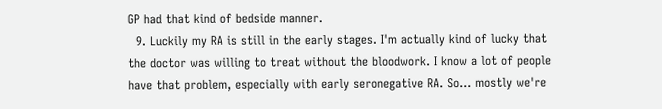GP had that kind of bedside manner.
  9. Luckily my RA is still in the early stages. I'm actually kind of lucky that the doctor was willing to treat without the bloodwork. I know a lot of people have that problem, especially with early seronegative RA. So... mostly we're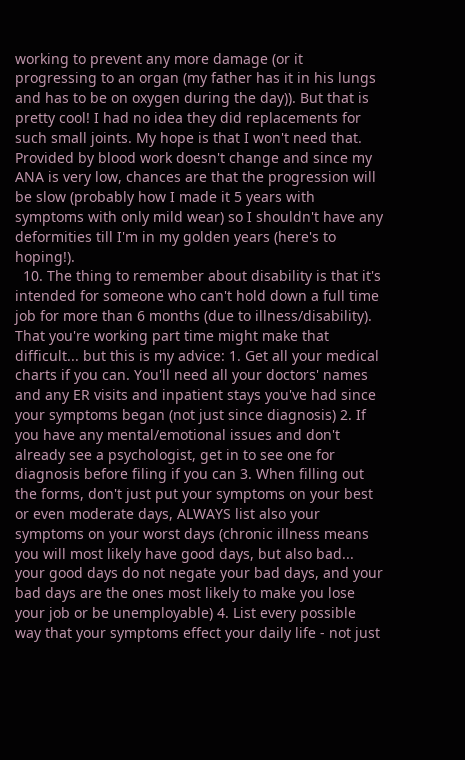working to prevent any more damage (or it progressing to an organ (my father has it in his lungs and has to be on oxygen during the day)). But that is pretty cool! I had no idea they did replacements for such small joints. My hope is that I won't need that. Provided by blood work doesn't change and since my ANA is very low, chances are that the progression will be slow (probably how I made it 5 years with symptoms with only mild wear) so I shouldn't have any deformities till I'm in my golden years (here's to hoping!).
  10. The thing to remember about disability is that it's intended for someone who can't hold down a full time job for more than 6 months (due to illness/disability). That you're working part time might make that difficult... but this is my advice: 1. Get all your medical charts if you can. You'll need all your doctors' names and any ER visits and inpatient stays you've had since your symptoms began (not just since diagnosis) 2. If you have any mental/emotional issues and don't already see a psychologist, get in to see one for diagnosis before filing if you can 3. When filling out the forms, don't just put your symptoms on your best or even moderate days, ALWAYS list also your symptoms on your worst days (chronic illness means you will most likely have good days, but also bad... your good days do not negate your bad days, and your bad days are the ones most likely to make you lose your job or be unemployable) 4. List every possible way that your symptoms effect your daily life - not just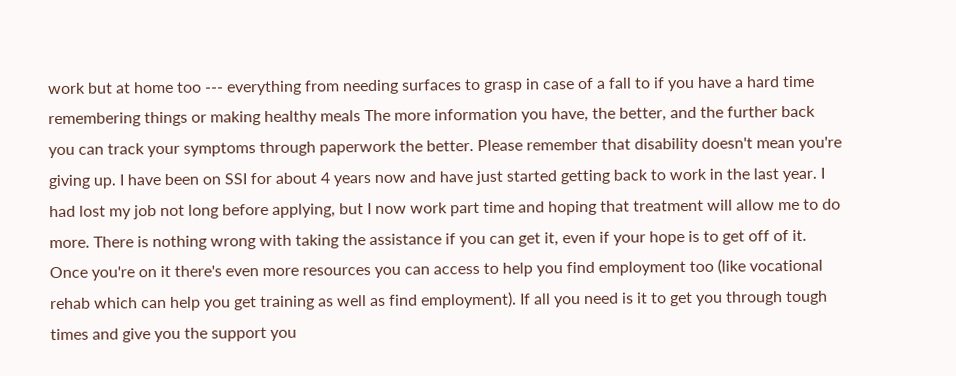work but at home too --- everything from needing surfaces to grasp in case of a fall to if you have a hard time remembering things or making healthy meals The more information you have, the better, and the further back you can track your symptoms through paperwork the better. Please remember that disability doesn't mean you're giving up. I have been on SSI for about 4 years now and have just started getting back to work in the last year. I had lost my job not long before applying, but I now work part time and hoping that treatment will allow me to do more. There is nothing wrong with taking the assistance if you can get it, even if your hope is to get off of it. Once you're on it there's even more resources you can access to help you find employment too (like vocational rehab which can help you get training as well as find employment). If all you need is it to get you through tough times and give you the support you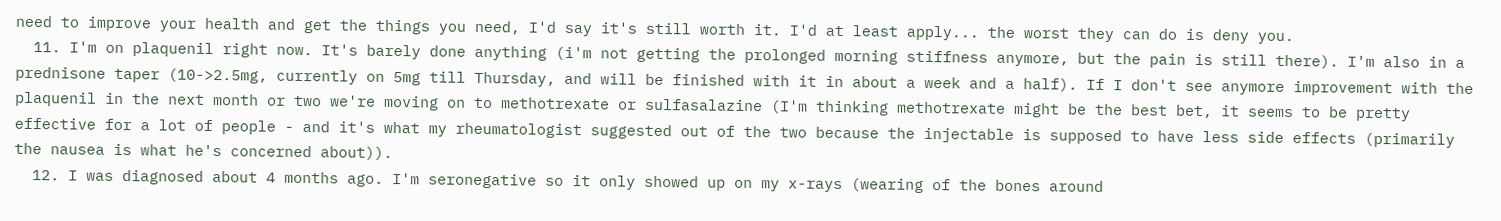need to improve your health and get the things you need, I'd say it's still worth it. I'd at least apply... the worst they can do is deny you.
  11. I'm on plaquenil right now. It's barely done anything (i'm not getting the prolonged morning stiffness anymore, but the pain is still there). I'm also in a prednisone taper (10->2.5mg, currently on 5mg till Thursday, and will be finished with it in about a week and a half). If I don't see anymore improvement with the plaquenil in the next month or two we're moving on to methotrexate or sulfasalazine (I'm thinking methotrexate might be the best bet, it seems to be pretty effective for a lot of people - and it's what my rheumatologist suggested out of the two because the injectable is supposed to have less side effects (primarily the nausea is what he's concerned about)).
  12. I was diagnosed about 4 months ago. I'm seronegative so it only showed up on my x-rays (wearing of the bones around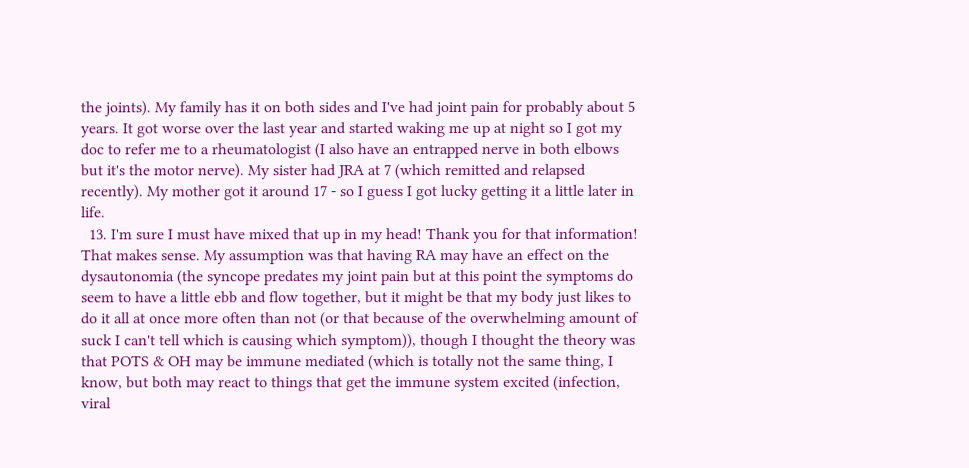the joints). My family has it on both sides and I've had joint pain for probably about 5 years. It got worse over the last year and started waking me up at night so I got my doc to refer me to a rheumatologist (I also have an entrapped nerve in both elbows but it's the motor nerve). My sister had JRA at 7 (which remitted and relapsed recently). My mother got it around 17 - so I guess I got lucky getting it a little later in life.
  13. I'm sure I must have mixed that up in my head! Thank you for that information! That makes sense. My assumption was that having RA may have an effect on the dysautonomia (the syncope predates my joint pain but at this point the symptoms do seem to have a little ebb and flow together, but it might be that my body just likes to do it all at once more often than not (or that because of the overwhelming amount of suck I can't tell which is causing which symptom)), though I thought the theory was that POTS & OH may be immune mediated (which is totally not the same thing, I know, but both may react to things that get the immune system excited (infection, viral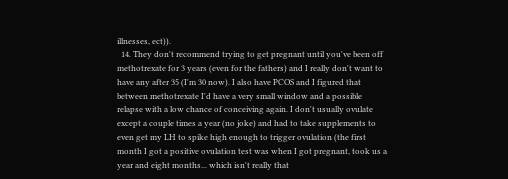illnesses, ect)).
  14. They don't recommend trying to get pregnant until you've been off methotrexate for 3 years (even for the fathers) and I really don't want to have any after 35 (I'm 30 now). I also have PCOS and I figured that between methotrexate I'd have a very small window and a possible relapse with a low chance of conceiving again. I don't usually ovulate except a couple times a year (no joke) and had to take supplements to even get my LH to spike high enough to trigger ovulation (the first month I got a positive ovulation test was when I got pregnant, took us a year and eight months... which isn't really that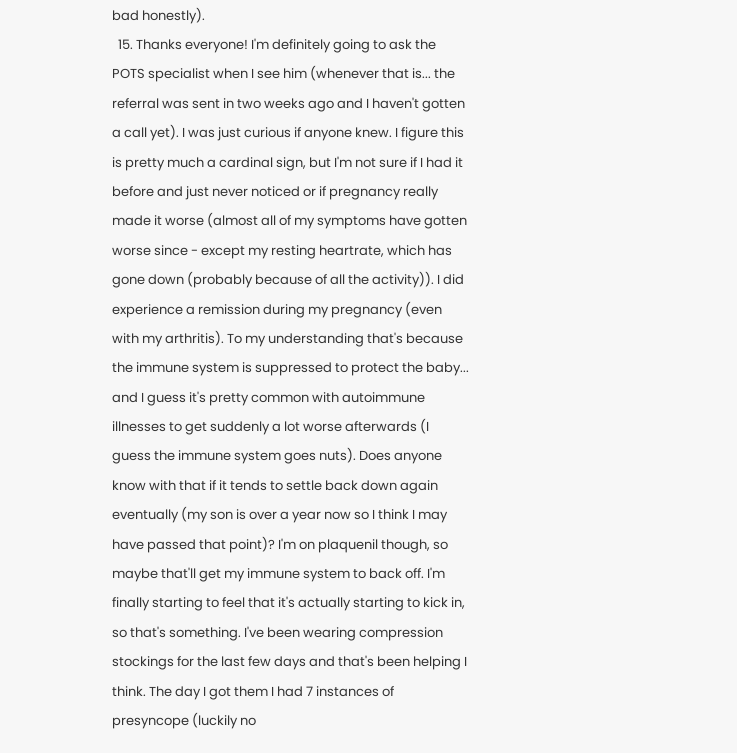bad honestly).
  15. Thanks everyone! I'm definitely going to ask the POTS specialist when I see him (whenever that is... the referral was sent in two weeks ago and I haven't gotten a call yet). I was just curious if anyone knew. I figure this is pretty much a cardinal sign, but I'm not sure if I had it before and just never noticed or if pregnancy really made it worse (almost all of my symptoms have gotten worse since - except my resting heartrate, which has gone down (probably because of all the activity)). I did experience a remission during my pregnancy (even with my arthritis). To my understanding that's because the immune system is suppressed to protect the baby... and I guess it's pretty common with autoimmune illnesses to get suddenly a lot worse afterwards (I guess the immune system goes nuts). Does anyone know with that if it tends to settle back down again eventually (my son is over a year now so I think I may have passed that point)? I'm on plaquenil though, so maybe that'll get my immune system to back off. I'm finally starting to feel that it's actually starting to kick in, so that's something. I've been wearing compression stockings for the last few days and that's been helping I think. The day I got them I had 7 instances of presyncope (luckily no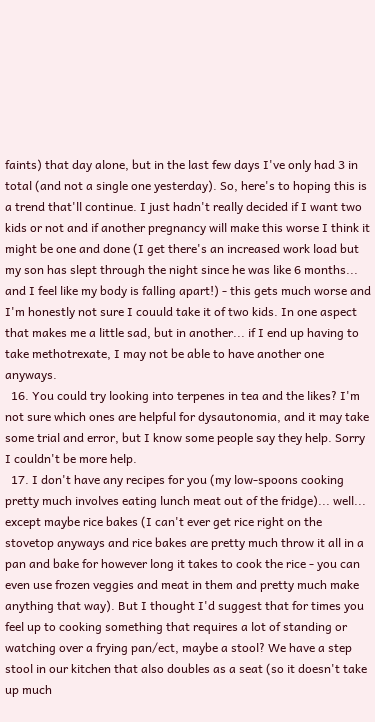faints) that day alone, but in the last few days I've only had 3 in total (and not a single one yesterday). So, here's to hoping this is a trend that'll continue. I just hadn't really decided if I want two kids or not and if another pregnancy will make this worse I think it might be one and done (I get there's an increased work load but my son has slept through the night since he was like 6 months... and I feel like my body is falling apart!) - this gets much worse and I'm honestly not sure I couuld take it of two kids. In one aspect that makes me a little sad, but in another... if I end up having to take methotrexate, I may not be able to have another one anyways.
  16. You could try looking into terpenes in tea and the likes? I'm not sure which ones are helpful for dysautonomia, and it may take some trial and error, but I know some people say they help. Sorry I couldn't be more help.
  17. I don't have any recipes for you (my low-spoons cooking pretty much involves eating lunch meat out of the fridge)... well... except maybe rice bakes (I can't ever get rice right on the stovetop anyways and rice bakes are pretty much throw it all in a pan and bake for however long it takes to cook the rice - you can even use frozen veggies and meat in them and pretty much make anything that way). But I thought I'd suggest that for times you feel up to cooking something that requires a lot of standing or watching over a frying pan/ect, maybe a stool? We have a step stool in our kitchen that also doubles as a seat (so it doesn't take up much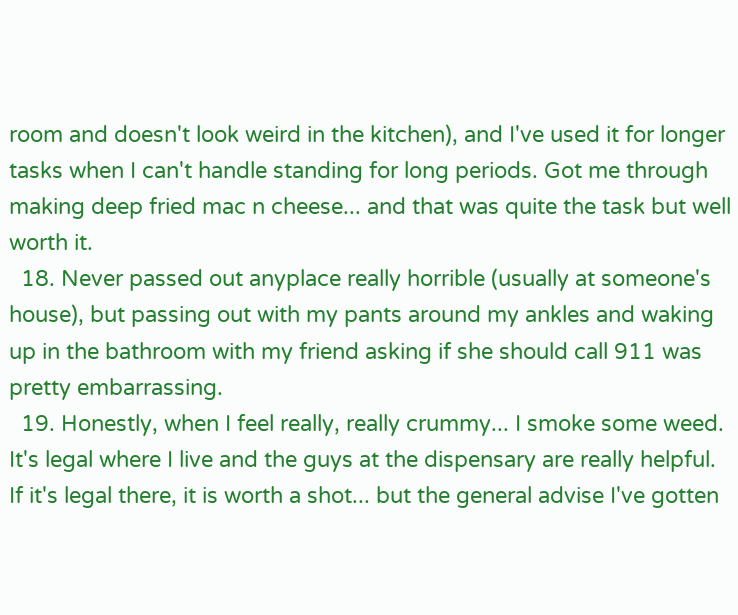room and doesn't look weird in the kitchen), and I've used it for longer tasks when I can't handle standing for long periods. Got me through making deep fried mac n cheese... and that was quite the task but well worth it.
  18. Never passed out anyplace really horrible (usually at someone's house), but passing out with my pants around my ankles and waking up in the bathroom with my friend asking if she should call 911 was pretty embarrassing.
  19. Honestly, when I feel really, really crummy... I smoke some weed. It's legal where I live and the guys at the dispensary are really helpful. If it's legal there, it is worth a shot... but the general advise I've gotten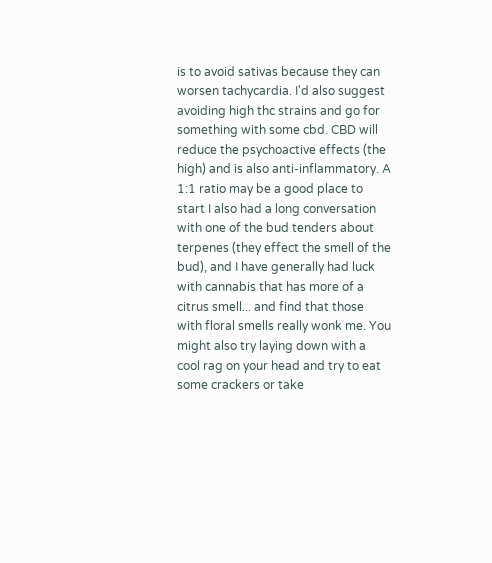is to avoid sativas because they can worsen tachycardia. I'd also suggest avoiding high thc strains and go for something with some cbd. CBD will reduce the psychoactive effects (the high) and is also anti-inflammatory. A 1:1 ratio may be a good place to start I also had a long conversation with one of the bud tenders about terpenes (they effect the smell of the bud), and I have generally had luck with cannabis that has more of a citrus smell... and find that those with floral smells really wonk me. You might also try laying down with a cool rag on your head and try to eat some crackers or take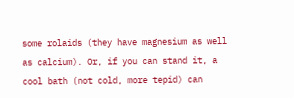some rolaids (they have magnesium as well as calcium). Or, if you can stand it, a cool bath (not cold, more tepid) can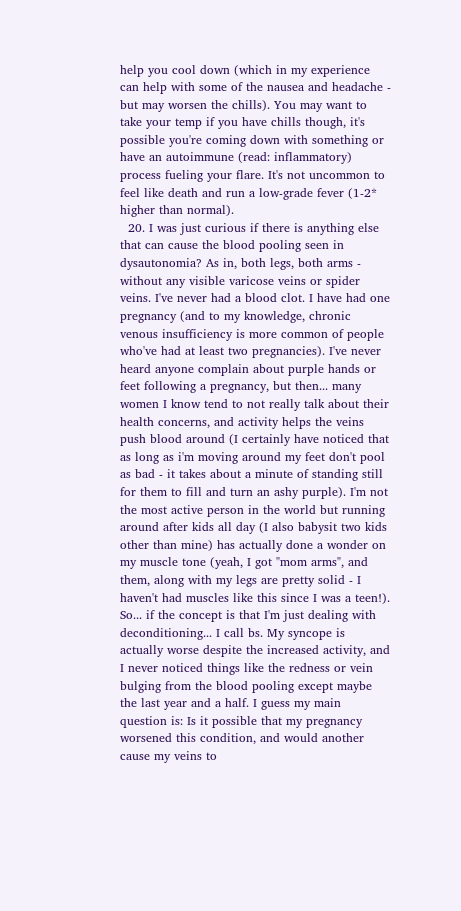help you cool down (which in my experience can help with some of the nausea and headache - but may worsen the chills). You may want to take your temp if you have chills though, it's possible you're coming down with something or have an autoimmune (read: inflammatory) process fueling your flare. It's not uncommon to feel like death and run a low-grade fever (1-2* higher than normal).
  20. I was just curious if there is anything else that can cause the blood pooling seen in dysautonomia? As in, both legs, both arms - without any visible varicose veins or spider veins. I've never had a blood clot. I have had one pregnancy (and to my knowledge, chronic venous insufficiency is more common of people who've had at least two pregnancies). I've never heard anyone complain about purple hands or feet following a pregnancy, but then... many women I know tend to not really talk about their health concerns, and activity helps the veins push blood around (I certainly have noticed that as long as i'm moving around my feet don't pool as bad - it takes about a minute of standing still for them to fill and turn an ashy purple). I'm not the most active person in the world but running around after kids all day (I also babysit two kids other than mine) has actually done a wonder on my muscle tone (yeah, I got "mom arms", and them, along with my legs are pretty solid - I haven't had muscles like this since I was a teen!). So... if the concept is that I'm just dealing with deconditioning... I call bs. My syncope is actually worse despite the increased activity, and I never noticed things like the redness or vein bulging from the blood pooling except maybe the last year and a half. I guess my main question is: Is it possible that my pregnancy worsened this condition, and would another cause my veins to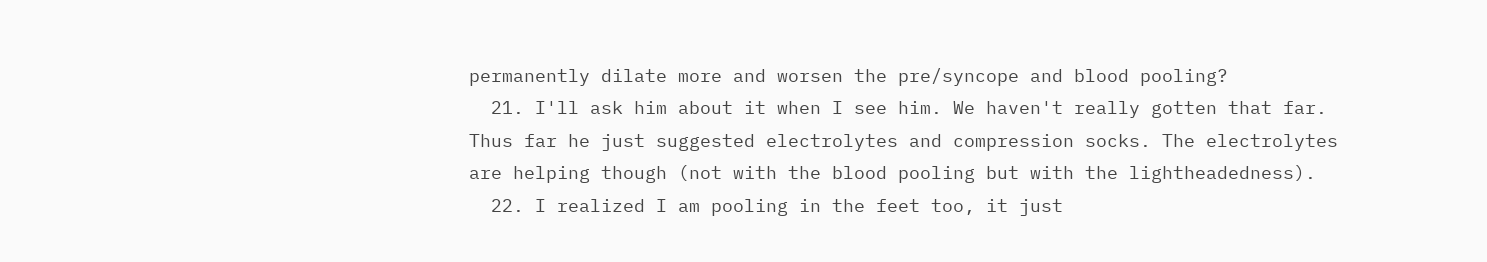permanently dilate more and worsen the pre/syncope and blood pooling?
  21. I'll ask him about it when I see him. We haven't really gotten that far. Thus far he just suggested electrolytes and compression socks. The electrolytes are helping though (not with the blood pooling but with the lightheadedness).
  22. I realized I am pooling in the feet too, it just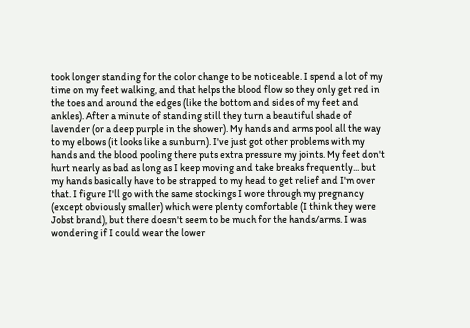took longer standing for the color change to be noticeable. I spend a lot of my time on my feet walking, and that helps the blood flow so they only get red in the toes and around the edges (like the bottom and sides of my feet and ankles). After a minute of standing still they turn a beautiful shade of lavender (or a deep purple in the shower). My hands and arms pool all the way to my elbows (it looks like a sunburn). I've just got other problems with my hands and the blood pooling there puts extra pressure my joints. My feet don't hurt nearly as bad as long as I keep moving and take breaks frequently... but my hands basically have to be strapped to my head to get relief and I'm over that. I figure I'll go with the same stockings I wore through my pregnancy (except obviously smaller) which were plenty comfortable (I think they were Jobst brand), but there doesn't seem to be much for the hands/arms. I was wondering if I could wear the lower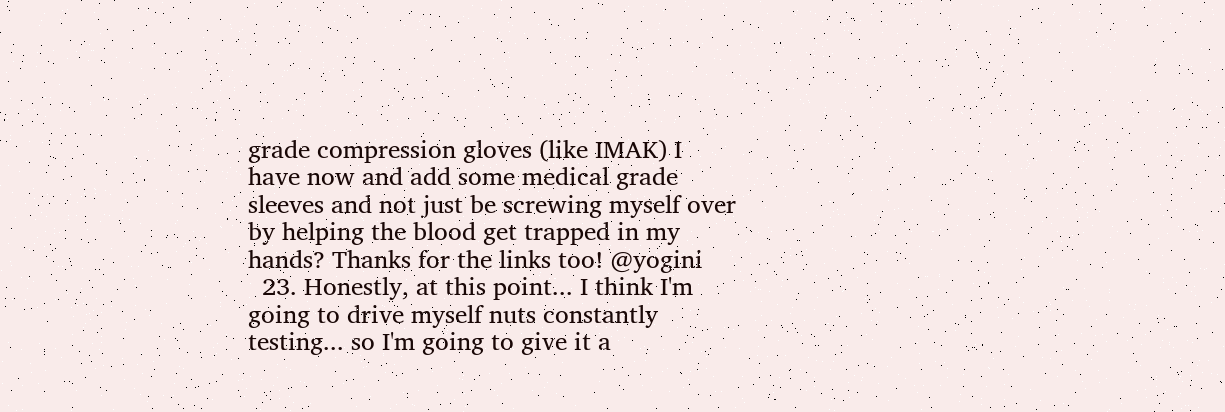grade compression gloves (like IMAK) I have now and add some medical grade sleeves and not just be screwing myself over by helping the blood get trapped in my hands? Thanks for the links too! @yogini
  23. Honestly, at this point... I think I'm going to drive myself nuts constantly testing... so I'm going to give it a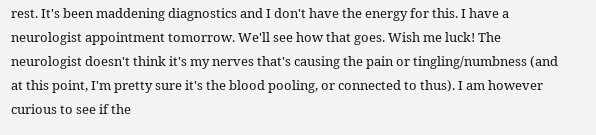rest. It's been maddening diagnostics and I don't have the energy for this. I have a neurologist appointment tomorrow. We'll see how that goes. Wish me luck! The neurologist doesn't think it's my nerves that's causing the pain or tingling/numbness (and at this point, I'm pretty sure it's the blood pooling, or connected to thus). I am however curious to see if the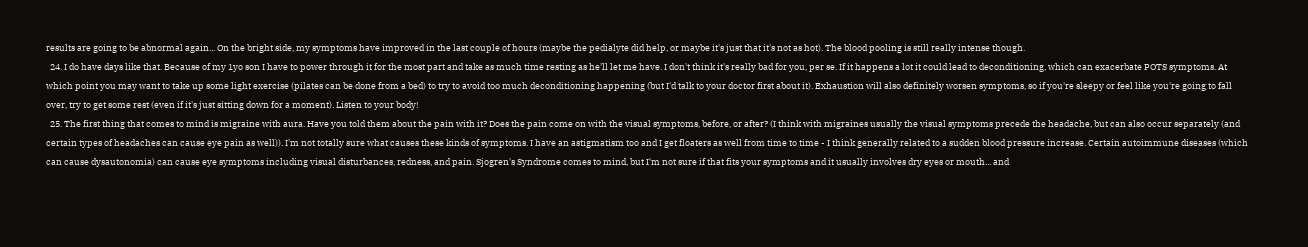results are going to be abnormal again... On the bright side, my symptoms have improved in the last couple of hours (maybe the pedialyte did help, or maybe it's just that it's not as hot). The blood pooling is still really intense though.
  24. I do have days like that. Because of my 1yo son I have to power through it for the most part and take as much time resting as he'll let me have. I don't think it's really bad for you, per se. If it happens a lot it could lead to deconditioning, which can exacerbate POTS symptoms. At which point you may want to take up some light exercise (pilates can be done from a bed) to try to avoid too much deconditioning happening (but I'd talk to your doctor first about it). Exhaustion will also definitely worsen symptoms, so if you're sleepy or feel like you're going to fall over, try to get some rest (even if it's just sitting down for a moment). Listen to your body!
  25. The first thing that comes to mind is migraine with aura. Have you told them about the pain with it? Does the pain come on with the visual symptoms, before, or after? (I think with migraines usually the visual symptoms precede the headache, but can also occur separately (and certain types of headaches can cause eye pain as well)). I'm not totally sure what causes these kinds of symptoms. I have an astigmatism too and I get floaters as well from time to time - I think generally related to a sudden blood pressure increase. Certain autoimmune diseases (which can cause dysautonomia) can cause eye symptoms including visual disturbances, redness, and pain. Sjogren's Syndrome comes to mind, but I'm not sure if that fits your symptoms and it usually involves dry eyes or mouth... and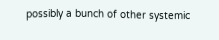possibly a bunch of other systemic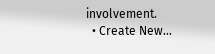involvement.
  • Create New...